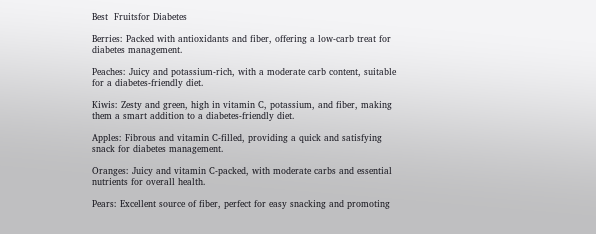Best  Fruitsfor Diabetes

Berries: Packed with antioxidants and fiber, offering a low-carb treat for diabetes management.

Peaches: Juicy and potassium-rich, with a moderate carb content, suitable for a diabetes-friendly diet.

Kiwis: Zesty and green, high in vitamin C, potassium, and fiber, making them a smart addition to a diabetes-friendly diet.

Apples: Fibrous and vitamin C-filled, providing a quick and satisfying snack for diabetes management.

Oranges: Juicy and vitamin C-packed, with moderate carbs and essential nutrients for overall health.

Pears: Excellent source of fiber, perfect for easy snacking and promoting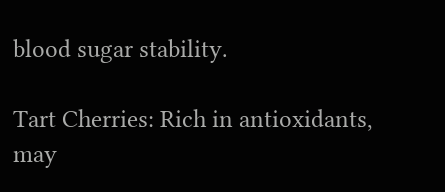blood sugar stability.

Tart Cherries: Rich in antioxidants, may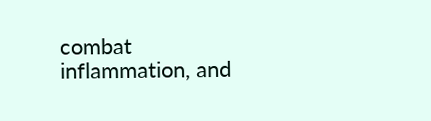combat inflammation, and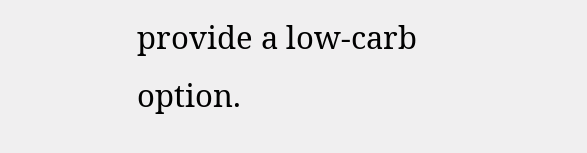provide a low-carb option.